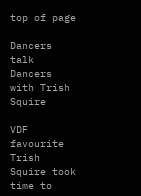top of page

Dancers talk Dancers with Trish Squire

VDF favourite Trish Squire took time to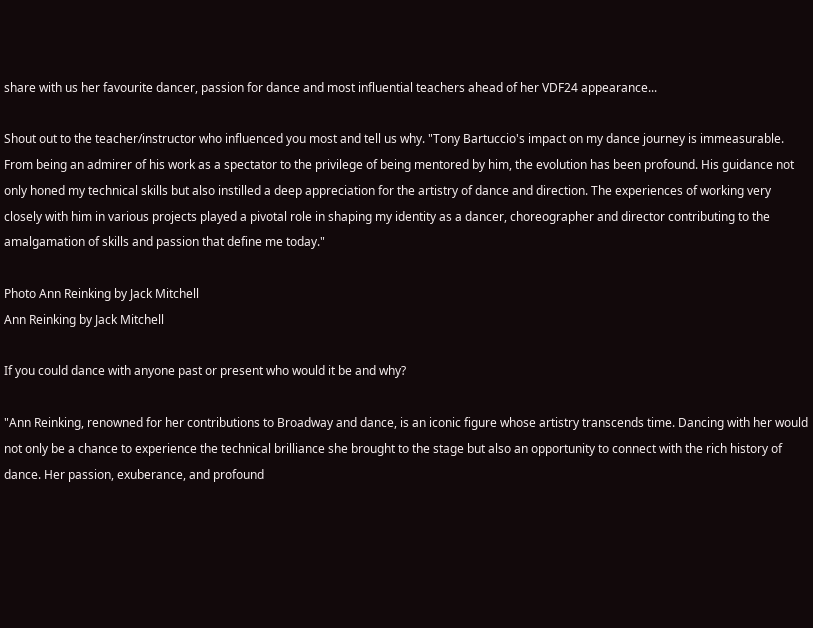share with us her favourite dancer, passion for dance and most influential teachers ahead of her VDF24 appearance...

Shout out to the teacher/instructor who influenced you most and tell us why. "Tony Bartuccio's impact on my dance journey is immeasurable. From being an admirer of his work as a spectator to the privilege of being mentored by him, the evolution has been profound. His guidance not only honed my technical skills but also instilled a deep appreciation for the artistry of dance and direction. The experiences of working very closely with him in various projects played a pivotal role in shaping my identity as a dancer, choreographer and director contributing to the amalgamation of skills and passion that define me today."

Photo Ann Reinking by Jack Mitchell
Ann Reinking by Jack Mitchell

If you could dance with anyone past or present who would it be and why?

"Ann Reinking, renowned for her contributions to Broadway and dance, is an iconic figure whose artistry transcends time. Dancing with her would not only be a chance to experience the technical brilliance she brought to the stage but also an opportunity to connect with the rich history of dance. Her passion, exuberance, and profound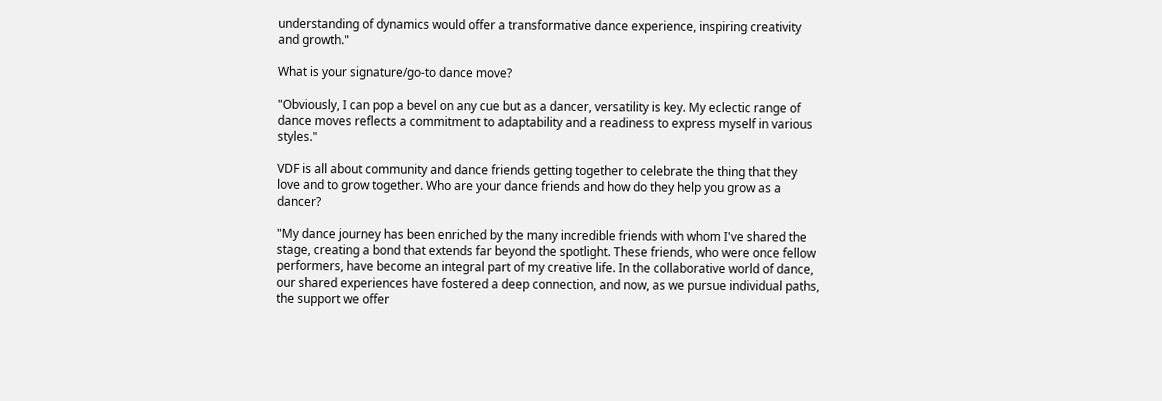understanding of dynamics would offer a transformative dance experience, inspiring creativity and growth."

What is your signature/go-to dance move?

"Obviously, I can pop a bevel on any cue but as a dancer, versatility is key. My eclectic range of dance moves reflects a commitment to adaptability and a readiness to express myself in various styles."

VDF is all about community and dance friends getting together to celebrate the thing that they love and to grow together. Who are your dance friends and how do they help you grow as a dancer?

"My dance journey has been enriched by the many incredible friends with whom I've shared the stage, creating a bond that extends far beyond the spotlight. These friends, who were once fellow performers, have become an integral part of my creative life. In the collaborative world of dance, our shared experiences have fostered a deep connection, and now, as we pursue individual paths, the support we offer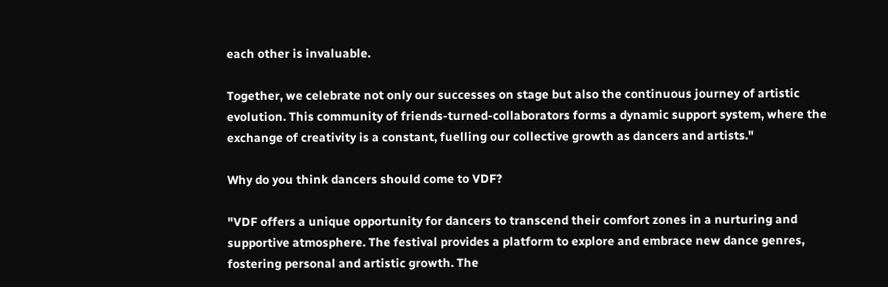each other is invaluable.

Together, we celebrate not only our successes on stage but also the continuous journey of artistic evolution. This community of friends-turned-collaborators forms a dynamic support system, where the exchange of creativity is a constant, fuelling our collective growth as dancers and artists."

Why do you think dancers should come to VDF?

"VDF offers a unique opportunity for dancers to transcend their comfort zones in a nurturing and supportive atmosphere. The festival provides a platform to explore and embrace new dance genres, fostering personal and artistic growth. The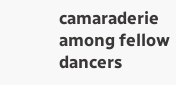camaraderie among fellow dancers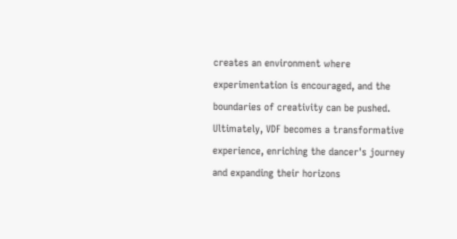creates an environment where experimentation is encouraged, and the boundaries of creativity can be pushed. Ultimately, VDF becomes a transformative experience, enriching the dancer's journey and expanding their horizons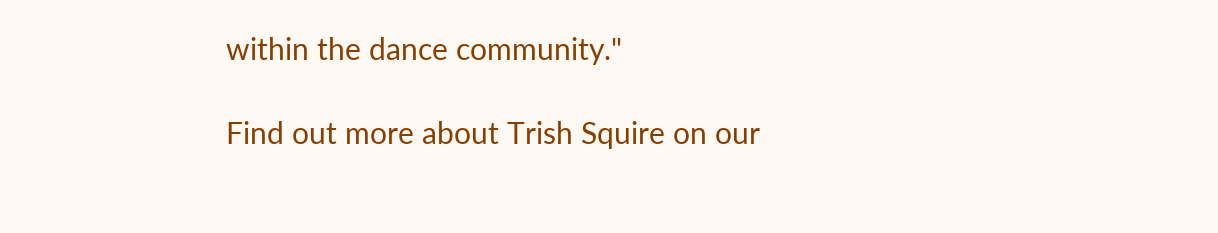within the dance community."

Find out more about Trish Squire on our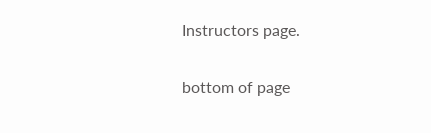Instructors page.

bottom of page